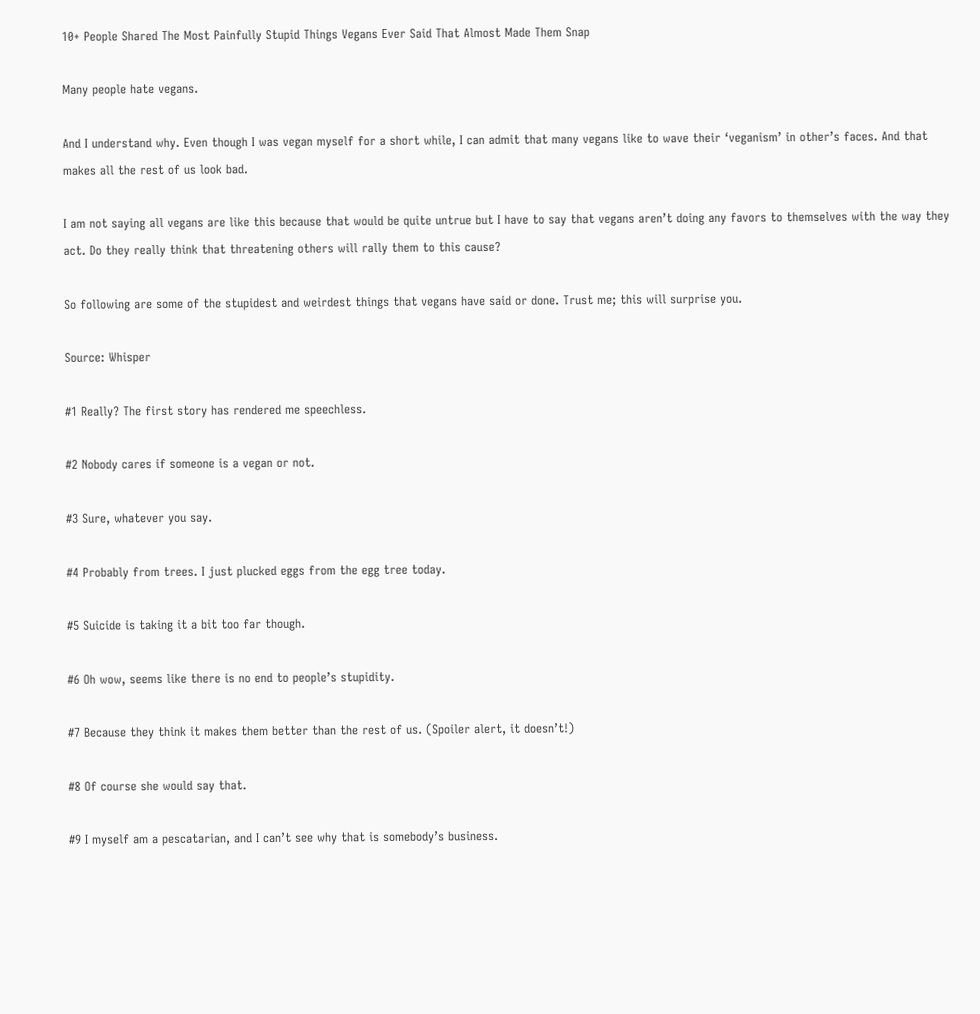10+ People Shared The Most Painfully Stupid Things Vegans Ever Said That Almost Made Them Snap

Many people hate vegans.

And I understand why. Even though I was vegan myself for a short while, I can admit that many vegans like to wave their ‘veganism’ in other’s faces. And that makes all the rest of us look bad.

I am not saying all vegans are like this because that would be quite untrue but I have to say that vegans aren’t doing any favors to themselves with the way they act. Do they really think that threatening others will rally them to this cause?

So following are some of the stupidest and weirdest things that vegans have said or done. Trust me; this will surprise you.

Source: Whisper

#1 Really? The first story has rendered me speechless.

#2 Nobody cares if someone is a vegan or not.

#3 Sure, whatever you say.

#4 Probably from trees. I just plucked eggs from the egg tree today.

#5 Suicide is taking it a bit too far though.

#6 Oh wow, seems like there is no end to people’s stupidity.

#7 Because they think it makes them better than the rest of us. (Spoiler alert, it doesn’t!)

#8 Of course she would say that.

#9 I myself am a pescatarian, and I can’t see why that is somebody’s business.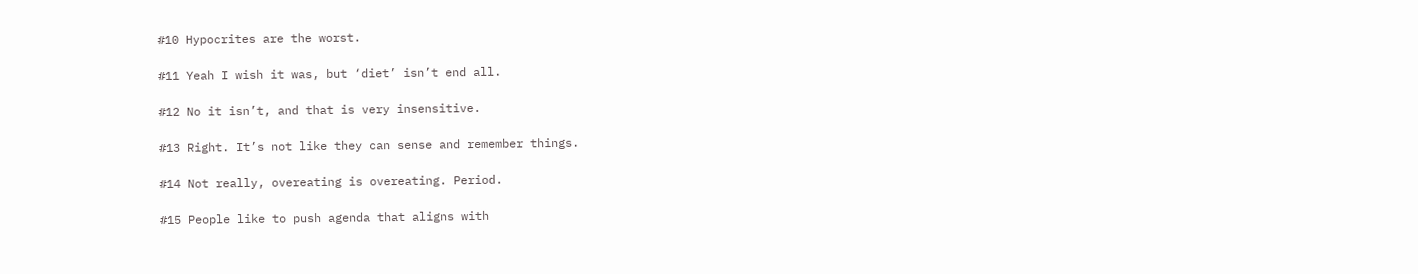#10 Hypocrites are the worst.

#11 Yeah I wish it was, but ‘diet’ isn’t end all.

#12 No it isn’t, and that is very insensitive.

#13 Right. It’s not like they can sense and remember things.

#14 Not really, overeating is overeating. Period.

#15 People like to push agenda that aligns with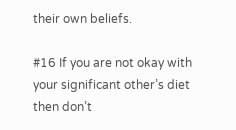their own beliefs.

#16 If you are not okay with your significant other’s diet then don’t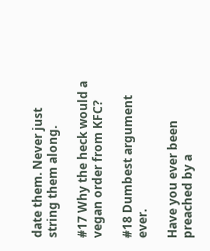date them. Never just string them along.

#17 Why the heck would a vegan order from KFC?

#18 Dumbest argument ever.

Have you ever been preached by a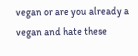vegan or are you already a vegan and hate these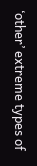‘other’ extreme types of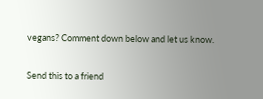vegans? Comment down below and let us know.

Send this to a friend